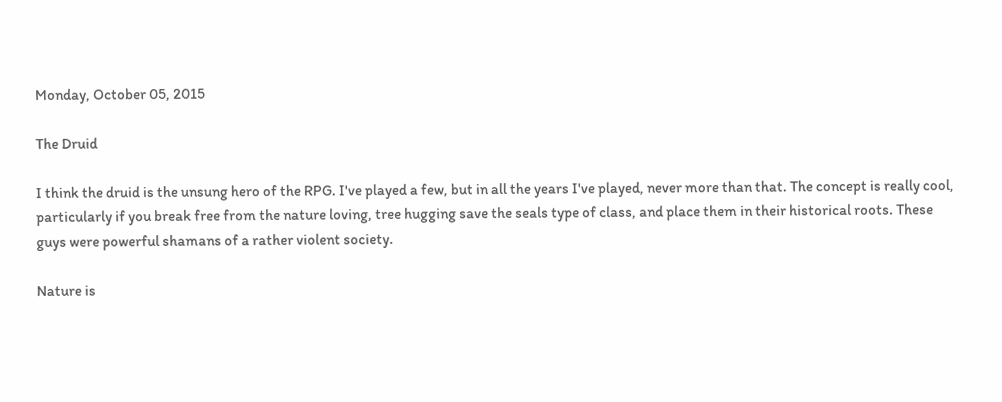Monday, October 05, 2015

The Druid

I think the druid is the unsung hero of the RPG. I've played a few, but in all the years I've played, never more than that. The concept is really cool, particularly if you break free from the nature loving, tree hugging save the seals type of class, and place them in their historical roots. These guys were powerful shamans of a rather violent society.

Nature is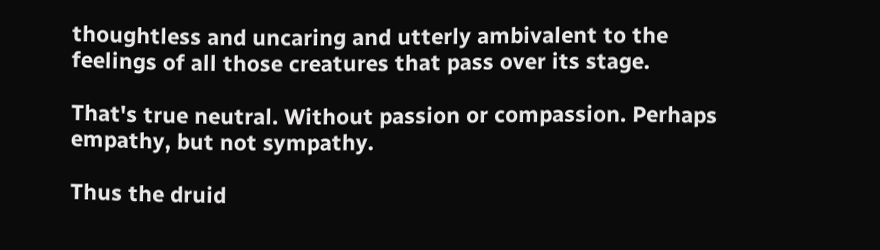thoughtless and uncaring and utterly ambivalent to the feelings of all those creatures that pass over its stage.

That's true neutral. Without passion or compassion. Perhaps empathy, but not sympathy.

Thus the druid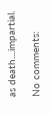as death....impartial.

No comments: